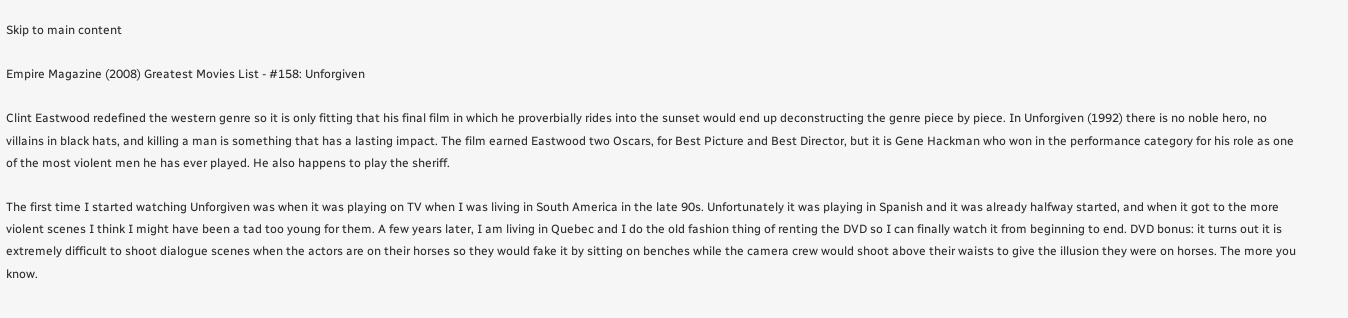Skip to main content

Empire Magazine (2008) Greatest Movies List - #158: Unforgiven

Clint Eastwood redefined the western genre so it is only fitting that his final film in which he proverbially rides into the sunset would end up deconstructing the genre piece by piece. In Unforgiven (1992) there is no noble hero, no villains in black hats, and killing a man is something that has a lasting impact. The film earned Eastwood two Oscars, for Best Picture and Best Director, but it is Gene Hackman who won in the performance category for his role as one of the most violent men he has ever played. He also happens to play the sheriff.

The first time I started watching Unforgiven was when it was playing on TV when I was living in South America in the late 90s. Unfortunately it was playing in Spanish and it was already halfway started, and when it got to the more violent scenes I think I might have been a tad too young for them. A few years later, I am living in Quebec and I do the old fashion thing of renting the DVD so I can finally watch it from beginning to end. DVD bonus: it turns out it is extremely difficult to shoot dialogue scenes when the actors are on their horses so they would fake it by sitting on benches while the camera crew would shoot above their waists to give the illusion they were on horses. The more you know.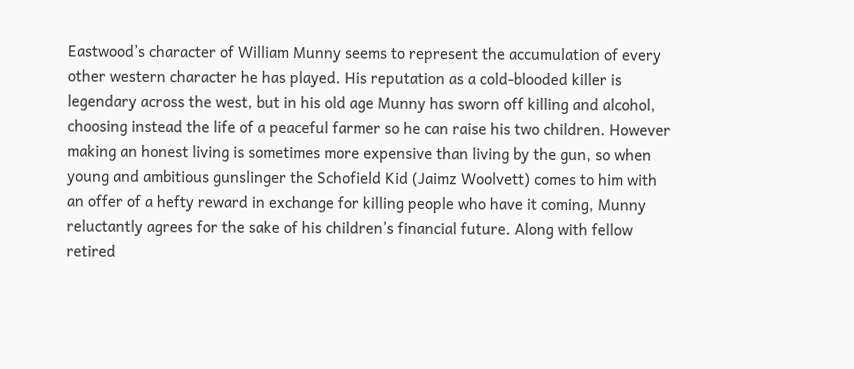Eastwood’s character of William Munny seems to represent the accumulation of every other western character he has played. His reputation as a cold-blooded killer is legendary across the west, but in his old age Munny has sworn off killing and alcohol, choosing instead the life of a peaceful farmer so he can raise his two children. However making an honest living is sometimes more expensive than living by the gun, so when young and ambitious gunslinger the Schofield Kid (Jaimz Woolvett) comes to him with an offer of a hefty reward in exchange for killing people who have it coming, Munny reluctantly agrees for the sake of his children’s financial future. Along with fellow retired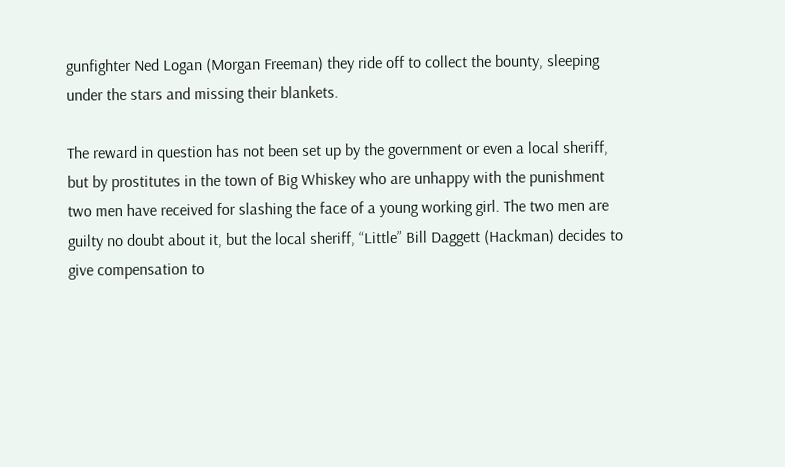gunfighter Ned Logan (Morgan Freeman) they ride off to collect the bounty, sleeping under the stars and missing their blankets.

The reward in question has not been set up by the government or even a local sheriff, but by prostitutes in the town of Big Whiskey who are unhappy with the punishment two men have received for slashing the face of a young working girl. The two men are guilty no doubt about it, but the local sheriff, “Little” Bill Daggett (Hackman) decides to give compensation to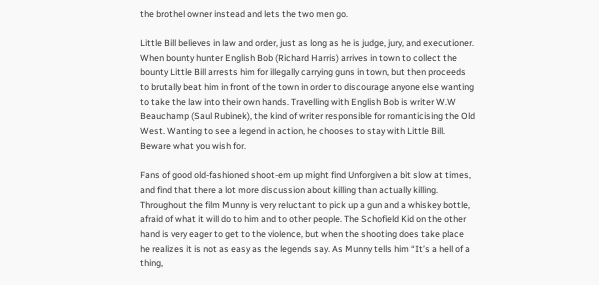the brothel owner instead and lets the two men go.

Little Bill believes in law and order, just as long as he is judge, jury, and executioner. When bounty hunter English Bob (Richard Harris) arrives in town to collect the bounty Little Bill arrests him for illegally carrying guns in town, but then proceeds to brutally beat him in front of the town in order to discourage anyone else wanting to take the law into their own hands. Travelling with English Bob is writer W.W Beauchamp (Saul Rubinek), the kind of writer responsible for romanticising the Old West. Wanting to see a legend in action, he chooses to stay with Little Bill. Beware what you wish for.

Fans of good old-fashioned shoot-em up might find Unforgiven a bit slow at times, and find that there a lot more discussion about killing than actually killing. Throughout the film Munny is very reluctant to pick up a gun and a whiskey bottle, afraid of what it will do to him and to other people. The Schofield Kid on the other hand is very eager to get to the violence, but when the shooting does take place he realizes it is not as easy as the legends say. As Munny tells him “It’s a hell of a thing,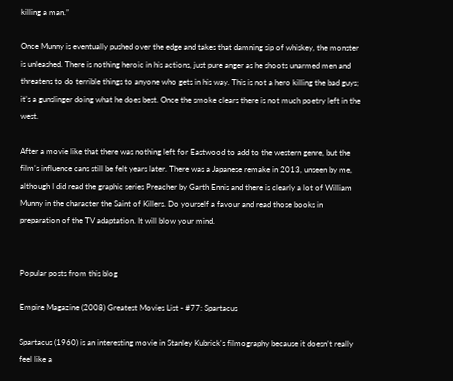killing a man.”

Once Munny is eventually pushed over the edge and takes that damning sip of whiskey, the monster is unleashed. There is nothing heroic in his actions, just pure anger as he shoots unarmed men and threatens to do terrible things to anyone who gets in his way. This is not a hero killing the bad guys; it’s a gunslinger doing what he does best. Once the smoke clears there is not much poetry left in the west.

After a movie like that there was nothing left for Eastwood to add to the western genre, but the film’s influence cans still be felt years later. There was a Japanese remake in 2013, unseen by me, although I did read the graphic series Preacher by Garth Ennis and there is clearly a lot of William Munny in the character the Saint of Killers. Do yourself a favour and read those books in preparation of the TV adaptation. It will blow your mind.


Popular posts from this blog

Empire Magazine (2008) Greatest Movies List - #77: Spartacus

Spartacus (1960) is an interesting movie in Stanley Kubrick's filmography because it doesn’t really feel like a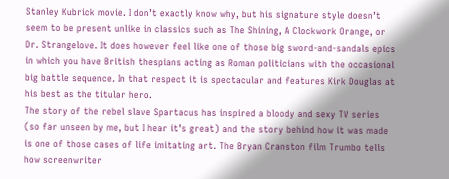Stanley Kubrick movie. I don’t exactly know why, but his signature style doesn’t seem to be present unlike in classics such as The Shining, A Clockwork Orange, or Dr. Strangelove. It does however feel like one of those big sword-and-sandals epics in which you have British thespians acting as Roman politicians with the occasional big battle sequence. In that respect it is spectacular and features Kirk Douglas at his best as the titular hero.
The story of the rebel slave Spartacus has inspired a bloody and sexy TV series (so far unseen by me, but I hear it’s great) and the story behind how it was made is one of those cases of life imitating art. The Bryan Cranston film Trumbo tells how screenwriter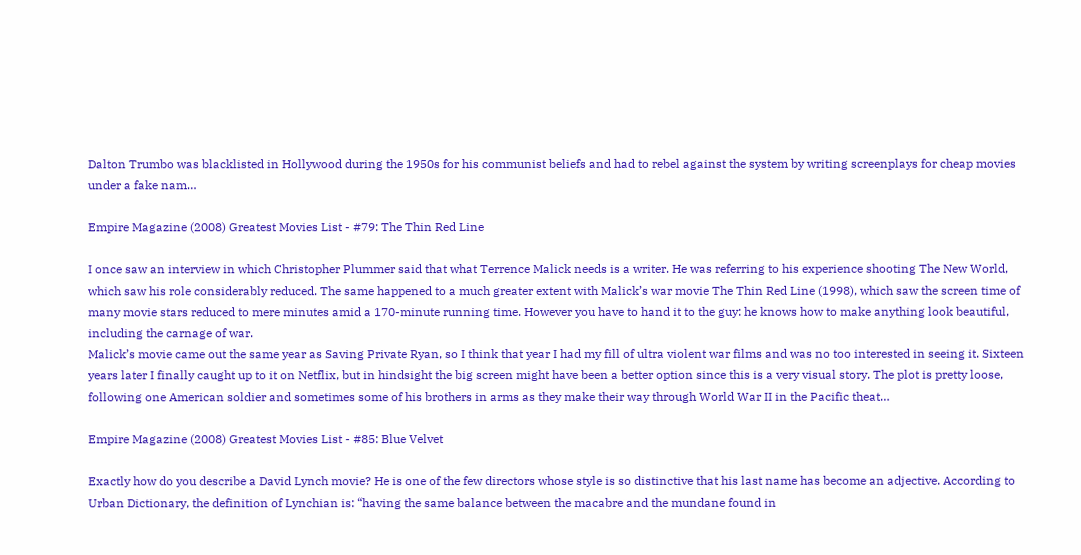Dalton Trumbo was blacklisted in Hollywood during the 1950s for his communist beliefs and had to rebel against the system by writing screenplays for cheap movies under a fake nam…

Empire Magazine (2008) Greatest Movies List - #79: The Thin Red Line

I once saw an interview in which Christopher Plummer said that what Terrence Malick needs is a writer. He was referring to his experience shooting The New World, which saw his role considerably reduced. The same happened to a much greater extent with Malick’s war movie The Thin Red Line (1998), which saw the screen time of many movie stars reduced to mere minutes amid a 170-minute running time. However you have to hand it to the guy: he knows how to make anything look beautiful, including the carnage of war.
Malick’s movie came out the same year as Saving Private Ryan, so I think that year I had my fill of ultra violent war films and was no too interested in seeing it. Sixteen years later I finally caught up to it on Netflix, but in hindsight the big screen might have been a better option since this is a very visual story. The plot is pretty loose, following one American soldier and sometimes some of his brothers in arms as they make their way through World War II in the Pacific theat…

Empire Magazine (2008) Greatest Movies List - #85: Blue Velvet

Exactly how do you describe a David Lynch movie? He is one of the few directors whose style is so distinctive that his last name has become an adjective. According to Urban Dictionary, the definition of Lynchian is: “having the same balance between the macabre and the mundane found in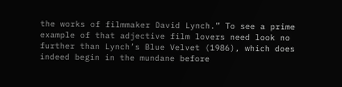the works of filmmaker David Lynch.” To see a prime example of that adjective film lovers need look no further than Lynch’s Blue Velvet (1986), which does indeed begin in the mundane before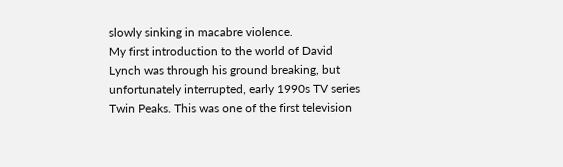slowly sinking in macabre violence.
My first introduction to the world of David Lynch was through his ground breaking, but unfortunately interrupted, early 1990s TV series Twin Peaks. This was one of the first television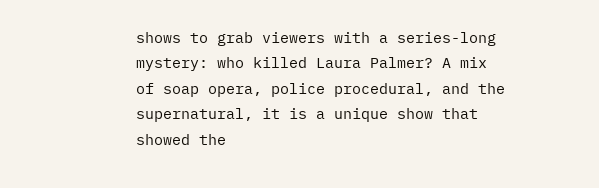shows to grab viewers with a series-long mystery: who killed Laura Palmer? A mix of soap opera, police procedural, and the supernatural, it is a unique show that showed the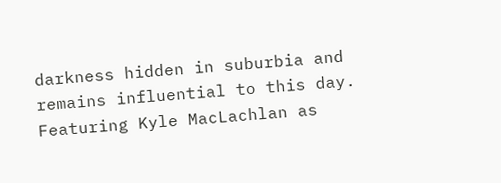darkness hidden in suburbia and remains influential to this day. Featuring Kyle MacLachlan as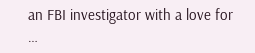an FBI investigator with a love for …